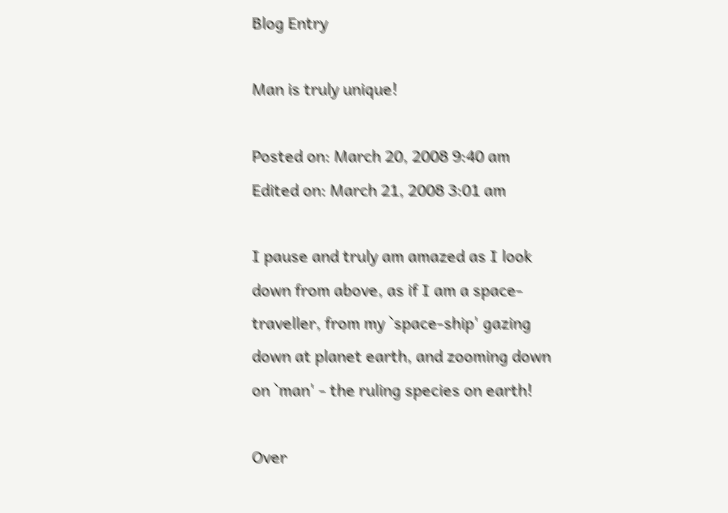Blog Entry

Man is truly unique!

Posted on: March 20, 2008 9:40 am
Edited on: March 21, 2008 3:01 am

I pause and truly am amazed as I look down from above, as if I am a space-traveller, from my `space-ship' gazing down at planet earth, and zooming down on `man' - the ruling species on earth!

Over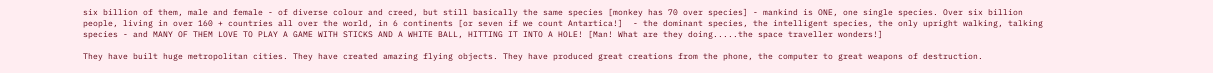six billion of them, male and female - of diverse colour and creed, but still basically the same species [monkey has 70 over species] - mankind is ONE, one single species. Over six billion people, living in over 160 + countries all over the world, in 6 continents [or seven if we count Antartica!]  - the dominant species, the intelligent species, the only upright walking, talking species - and MANY OF THEM LOVE TO PLAY A GAME WITH STICKS AND A WHITE BALL, HITTING IT INTO A HOLE! [Man! What are they doing.....the space traveller wonders!]

They have built huge metropolitan cities. They have created amazing flying objects. They have produced great creations from the phone, the computer to great weapons of destruction.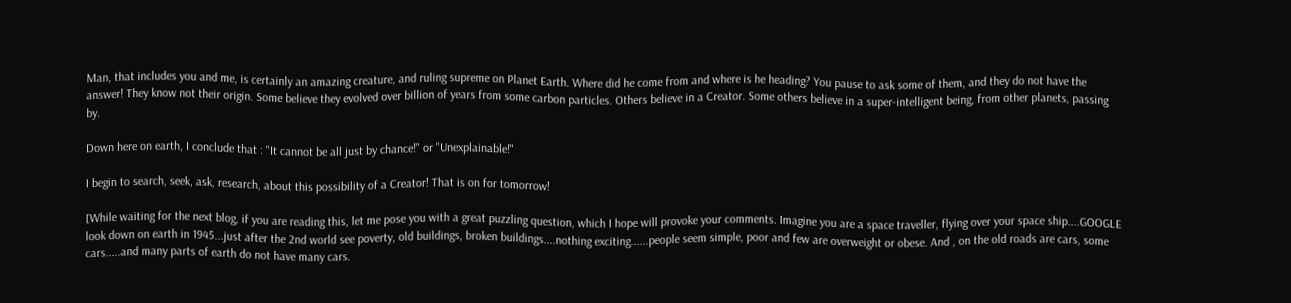Man, that includes you and me, is certainly an amazing creature, and ruling supreme on Planet Earth. Where did he come from and where is he heading? You pause to ask some of them, and they do not have the answer! They know not their origin. Some believe they evolved over billion of years from some carbon particles. Others believe in a Creator. Some others believe in a super-intelligent being, from other planets, passing by.

Down here on earth, I conclude that : "It cannot be all just by chance!" or "Unexplainable!"

I begin to search, seek, ask, research, about this possibility of a Creator! That is on for tomorrow!

[While waiting for the next blog, if you are reading this, let me pose you with a great puzzling question, which I hope will provoke your comments. Imagine you are a space traveller, flying over your space ship....GOOGLE look down on earth in 1945...just after the 2nd world see poverty, old buildings, broken buildings....nothing exciting......people seem simple, poor and few are overweight or obese. And , on the old roads are cars, some cars.....and many parts of earth do not have many cars.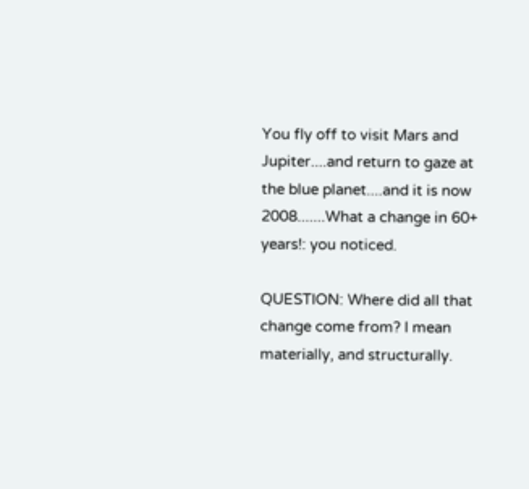You fly off to visit Mars and Jupiter....and return to gaze at the blue planet....and it is now 2008.......What a change in 60+ years!: you noticed.

QUESTION: Where did all that change come from? I mean materially, and structurally.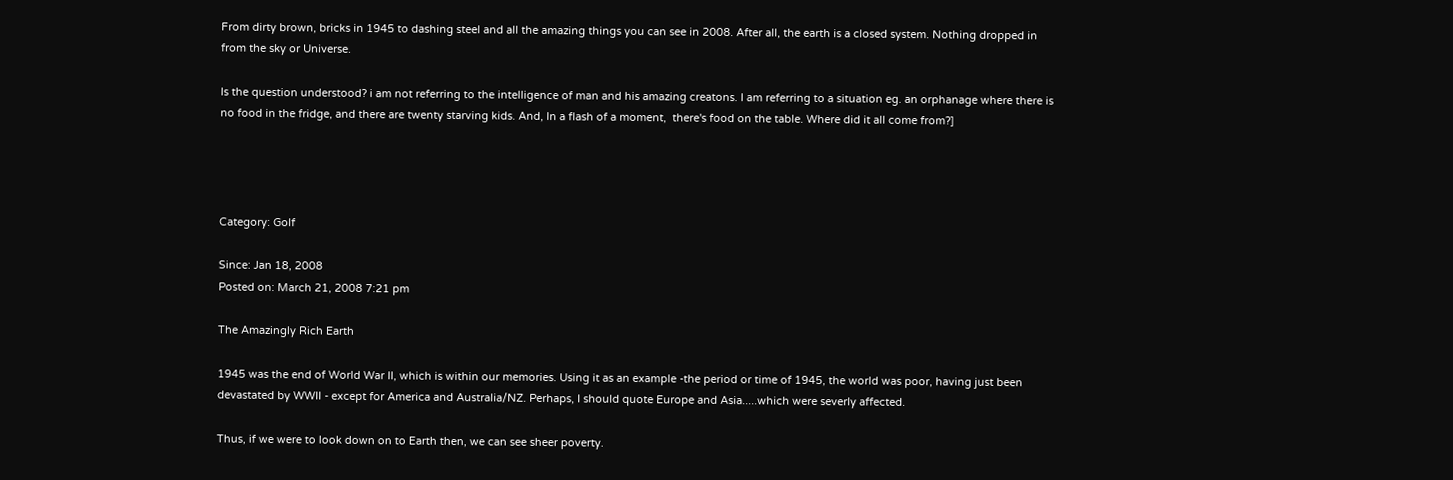From dirty brown, bricks in 1945 to dashing steel and all the amazing things you can see in 2008. After all, the earth is a closed system. Nothing dropped in from the sky or Universe.

Is the question understood? i am not referring to the intelligence of man and his amazing creatons. I am referring to a situation eg. an orphanage where there is no food in the fridge, and there are twenty starving kids. And, In a flash of a moment,  there's food on the table. Where did it all come from?]




Category: Golf

Since: Jan 18, 2008
Posted on: March 21, 2008 7:21 pm

The Amazingly Rich Earth

1945 was the end of World War II, which is within our memories. Using it as an example -the period or time of 1945, the world was poor, having just been devastated by WWII - except for America and Australia/NZ. Perhaps, I should quote Europe and Asia.....which were severly affected.

Thus, if we were to look down on to Earth then, we can see sheer poverty.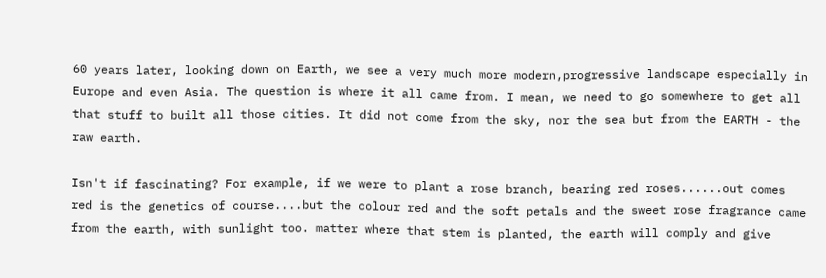60 years later, looking down on Earth, we see a very much more modern,progressive landscape especially in Europe and even Asia. The question is where it all came from. I mean, we need to go somewhere to get all that stuff to built all those cities. It did not come from the sky, nor the sea but from the EARTH - the raw earth.

Isn't if fascinating? For example, if we were to plant a rose branch, bearing red roses......out comes red is the genetics of course....but the colour red and the soft petals and the sweet rose fragrance came from the earth, with sunlight too. matter where that stem is planted, the earth will comply and give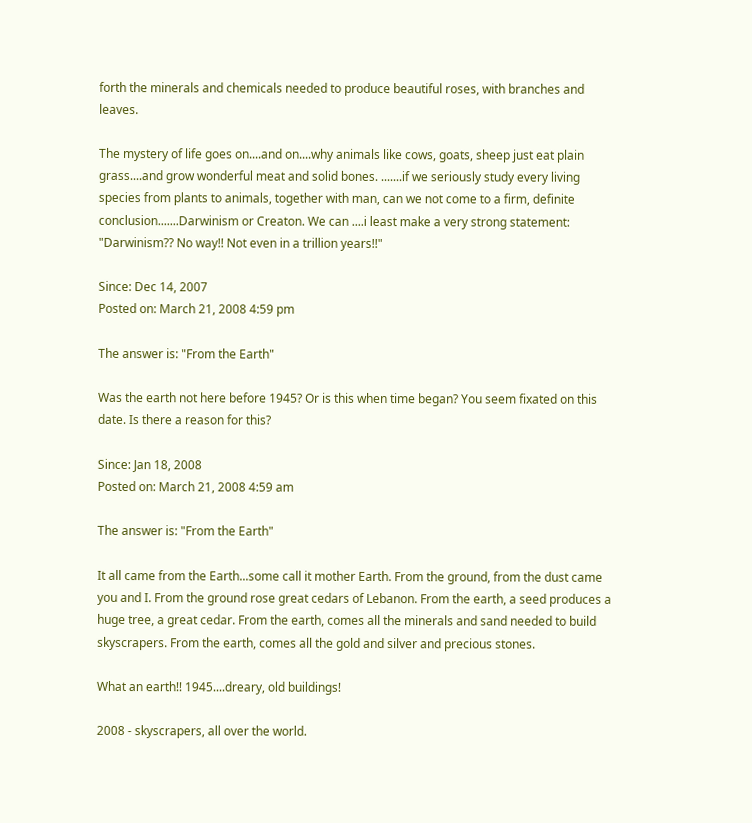forth the minerals and chemicals needed to produce beautiful roses, with branches and leaves.

The mystery of life goes on....and on....why animals like cows, goats, sheep just eat plain grass....and grow wonderful meat and solid bones. .......if we seriously study every living species from plants to animals, together with man, can we not come to a firm, definite conclusion.......Darwinism or Creaton. We can ....i least make a very strong statement: "Darwinism?? No way!! Not even in a trillion years!!"

Since: Dec 14, 2007
Posted on: March 21, 2008 4:59 pm

The answer is: "From the Earth"

Was the earth not here before 1945? Or is this when time began? You seem fixated on this date. Is there a reason for this?

Since: Jan 18, 2008
Posted on: March 21, 2008 4:59 am

The answer is: "From the Earth"

It all came from the Earth...some call it mother Earth. From the ground, from the dust came you and I. From the ground rose great cedars of Lebanon. From the earth, a seed produces a huge tree, a great cedar. From the earth, comes all the minerals and sand needed to build skyscrapers. From the earth, comes all the gold and silver and precious stones.

What an earth!! 1945....dreary, old buildings!

2008 - skyscrapers, all over the world.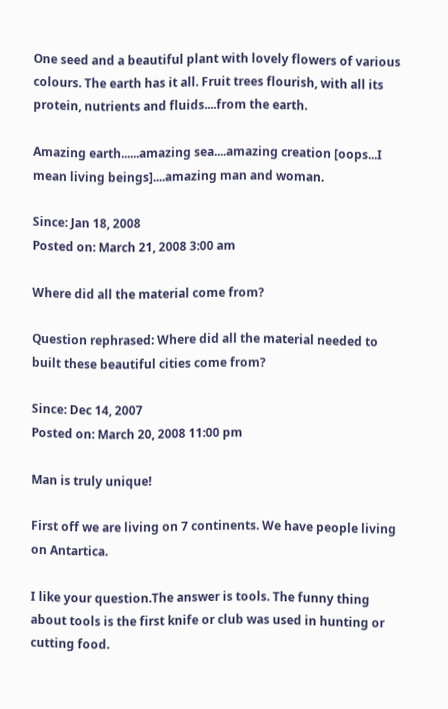One seed and a beautiful plant with lovely flowers of various colours. The earth has it all. Fruit trees flourish, with all its protein, nutrients and fluids....from the earth.

Amazing earth......amazing sea....amazing creation [oops...I mean living beings]....amazing man and woman.

Since: Jan 18, 2008
Posted on: March 21, 2008 3:00 am

Where did all the material come from?

Question rephrased: Where did all the material needed to built these beautiful cities come from?

Since: Dec 14, 2007
Posted on: March 20, 2008 11:00 pm

Man is truly unique!

First off we are living on 7 continents. We have people living on Antartica.

I like your question.The answer is tools. The funny thing about tools is the first knife or club was used in hunting or cutting food.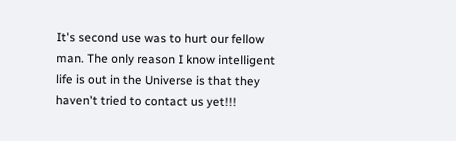It's second use was to hurt our fellow man. The only reason I know intelligent life is out in the Universe is that they haven't tried to contact us yet!!!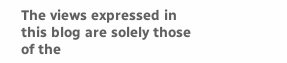The views expressed in this blog are solely those of the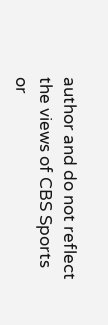author and do not reflect the views of CBS Sports or